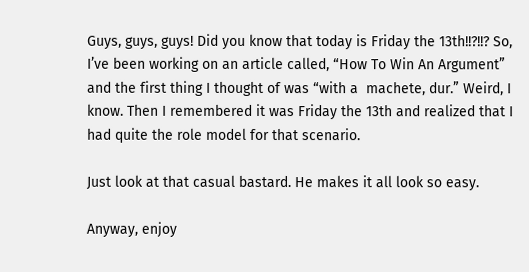Guys, guys, guys! Did you know that today is Friday the 13th!!?!!? So, I’ve been working on an article called, “How To Win An Argument” and the first thing I thought of was “with a  machete, dur.” Weird, I know. Then I remembered it was Friday the 13th and realized that I had quite the role model for that scenario.

Just look at that casual bastard. He makes it all look so easy.

Anyway, enjoy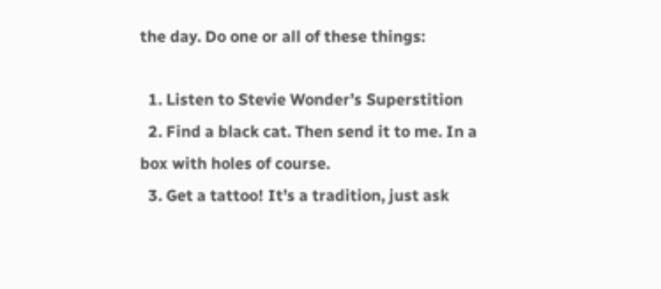the day. Do one or all of these things:

  1. Listen to Stevie Wonder’s Superstition
  2. Find a black cat. Then send it to me. In a box with holes of course.
  3. Get a tattoo! It’s a tradition, just ask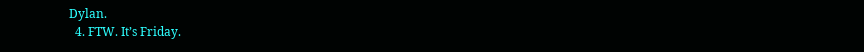Dylan.
  4. FTW. It’s Friday.